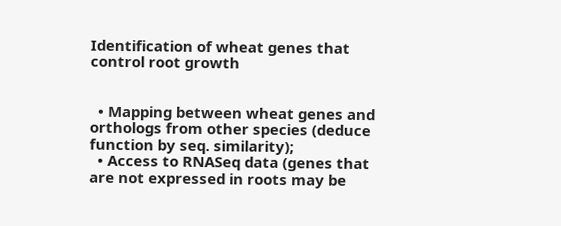Identification of wheat genes that control root growth


  • Mapping between wheat genes and orthologs from other species (deduce function by seq. similarity);
  • Access to RNASeq data (genes that are not expressed in roots may be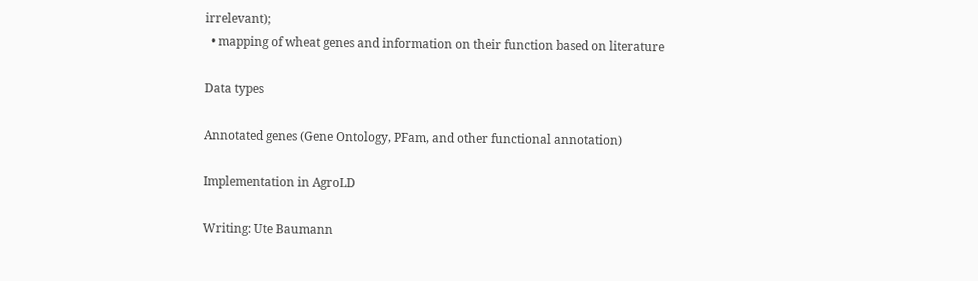irrelevant);
  • mapping of wheat genes and information on their function based on literature

Data types

Annotated genes (Gene Ontology, PFam, and other functional annotation)

Implementation in AgroLD

Writing: Ute Baumann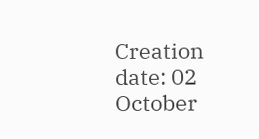Creation date: 02 October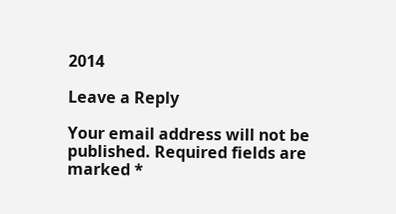2014

Leave a Reply

Your email address will not be published. Required fields are marked *